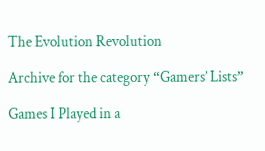The Evolution Revolution

Archive for the category “Gamers’ Lists”

Games I Played in a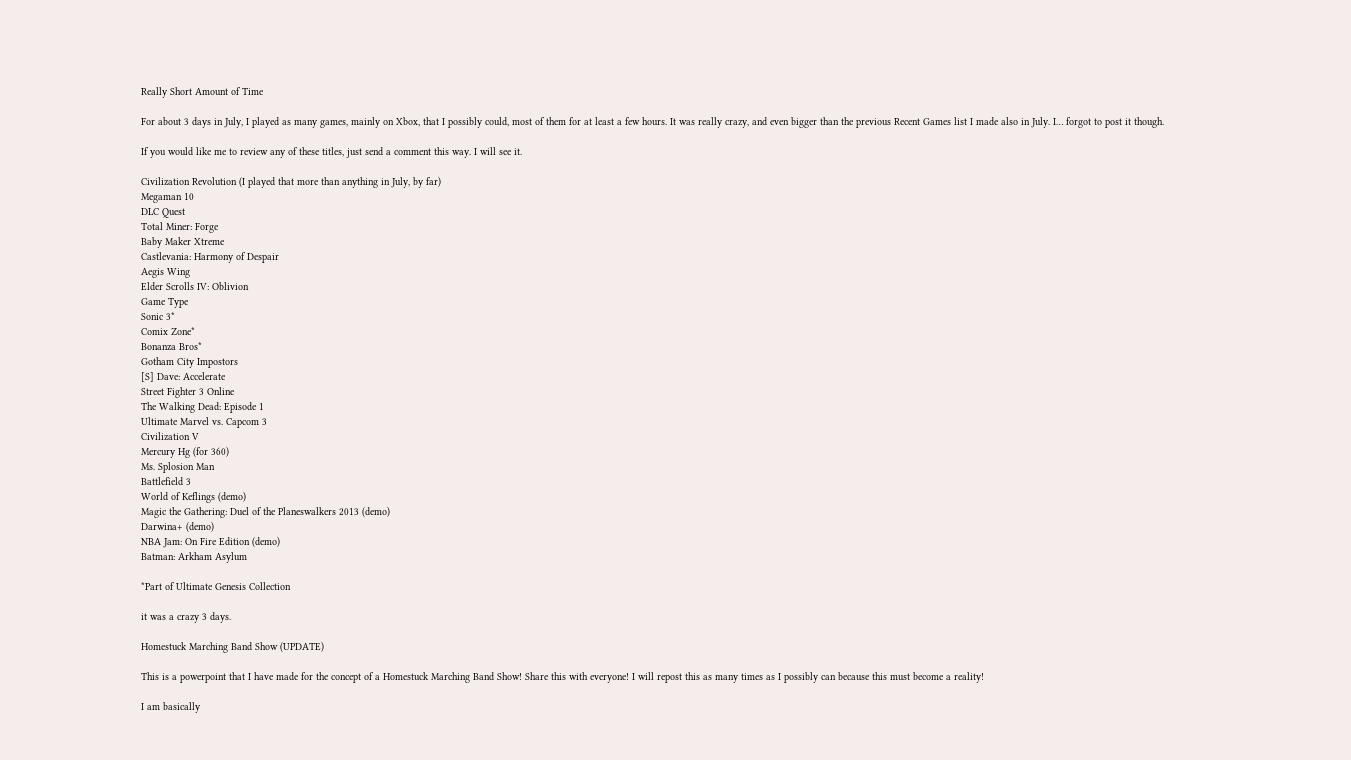Really Short Amount of Time

For about 3 days in July, I played as many games, mainly on Xbox, that I possibly could, most of them for at least a few hours. It was really crazy, and even bigger than the previous Recent Games list I made also in July. I… forgot to post it though.

If you would like me to review any of these titles, just send a comment this way. I will see it.

Civilization Revolution (I played that more than anything in July, by far)
Megaman 10
DLC Quest
Total Miner: Forge
Baby Maker Xtreme
Castlevania: Harmony of Despair
Aegis Wing
Elder Scrolls IV: Oblivion
Game Type
Sonic 3*
Comix Zone*
Bonanza Bros*
Gotham City Impostors
[S] Dave: Accelerate
Street Fighter 3 Online
The Walking Dead: Episode 1
Ultimate Marvel vs. Capcom 3
Civilization V
Mercury Hg (for 360)
Ms. Splosion Man
Battlefield 3
World of Keflings (demo)
Magic the Gathering: Duel of the Planeswalkers 2013 (demo)
Darwina+ (demo)
NBA Jam: On Fire Edition (demo)
Batman: Arkham Asylum

*Part of Ultimate Genesis Collection

it was a crazy 3 days.

Homestuck Marching Band Show (UPDATE)

This is a powerpoint that I have made for the concept of a Homestuck Marching Band Show! Share this with everyone! I will repost this as many times as I possibly can because this must become a reality!

I am basically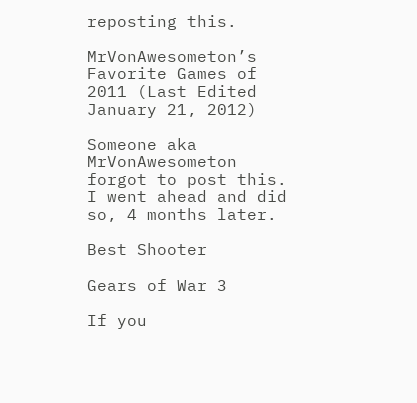reposting this.

MrVonAwesometon’s Favorite Games of 2011 (Last Edited January 21, 2012)

Someone aka MrVonAwesometon forgot to post this. I went ahead and did so, 4 months later.

Best Shooter

Gears of War 3

If you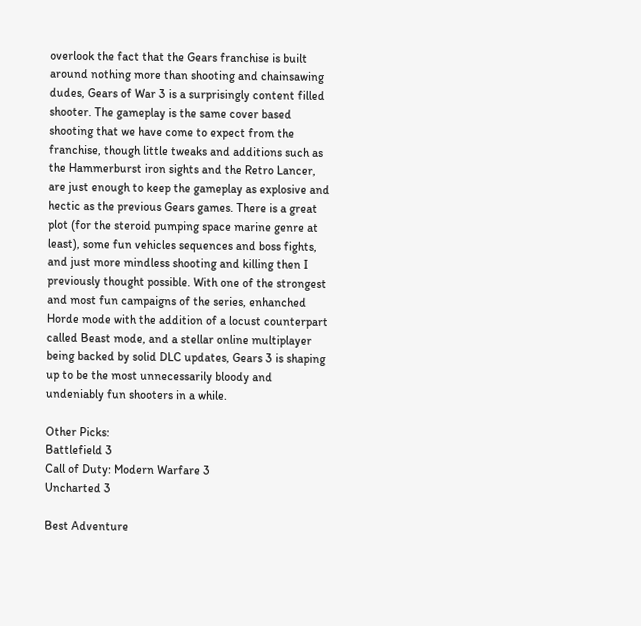overlook the fact that the Gears franchise is built around nothing more than shooting and chainsawing dudes, Gears of War 3 is a surprisingly content filled shooter. The gameplay is the same cover based shooting that we have come to expect from the franchise, though little tweaks and additions such as the Hammerburst iron sights and the Retro Lancer, are just enough to keep the gameplay as explosive and hectic as the previous Gears games. There is a great plot (for the steroid pumping space marine genre at least), some fun vehicles sequences and boss fights, and just more mindless shooting and killing then I previously thought possible. With one of the strongest and most fun campaigns of the series, enhanched Horde mode with the addition of a locust counterpart called Beast mode, and a stellar online multiplayer being backed by solid DLC updates, Gears 3 is shaping up to be the most unnecessarily bloody and undeniably fun shooters in a while.

Other Picks:
Battlefield 3
Call of Duty: Modern Warfare 3
Uncharted 3

Best Adventure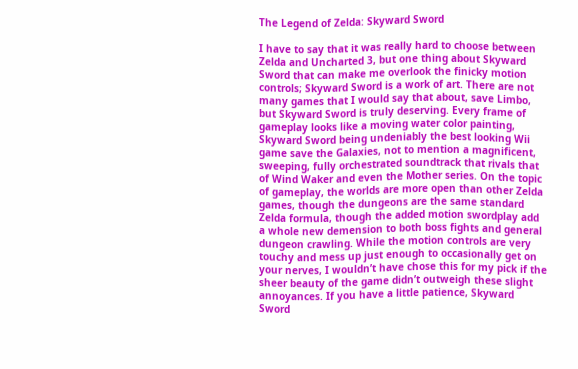The Legend of Zelda: Skyward Sword

I have to say that it was really hard to choose between Zelda and Uncharted 3, but one thing about Skyward Sword that can make me overlook the finicky motion controls; Skyward Sword is a work of art. There are not many games that I would say that about, save Limbo, but Skyward Sword is truly deserving. Every frame of gameplay looks like a moving water color painting, Skyward Sword being undeniably the best looking Wii game save the Galaxies, not to mention a magnificent, sweeping, fully orchestrated soundtrack that rivals that of Wind Waker and even the Mother series. On the topic of gameplay, the worlds are more open than other Zelda games, though the dungeons are the same standard Zelda formula, though the added motion swordplay add a whole new demension to both boss fights and general dungeon crawling. While the motion controls are very touchy and mess up just enough to occasionally get on your nerves, I wouldn’t have chose this for my pick if the sheer beauty of the game didn’t outweigh these slight annoyances. If you have a little patience, Skyward Sword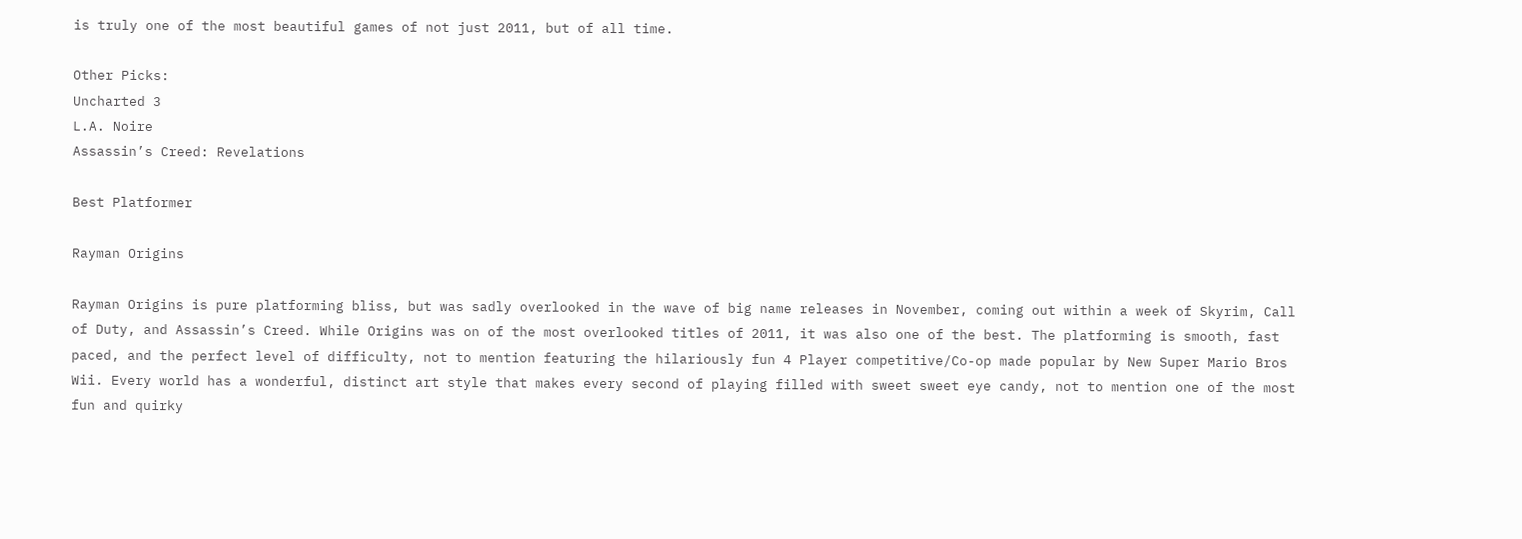is truly one of the most beautiful games of not just 2011, but of all time.

Other Picks:
Uncharted 3
L.A. Noire
Assassin’s Creed: Revelations

Best Platformer

Rayman Origins

Rayman Origins is pure platforming bliss, but was sadly overlooked in the wave of big name releases in November, coming out within a week of Skyrim, Call of Duty, and Assassin’s Creed. While Origins was on of the most overlooked titles of 2011, it was also one of the best. The platforming is smooth, fast paced, and the perfect level of difficulty, not to mention featuring the hilariously fun 4 Player competitive/Co-op made popular by New Super Mario Bros Wii. Every world has a wonderful, distinct art style that makes every second of playing filled with sweet sweet eye candy, not to mention one of the most fun and quirky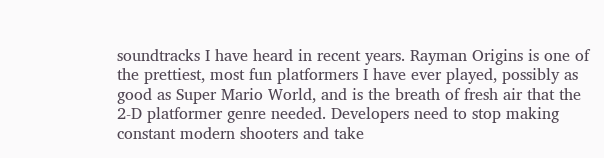soundtracks I have heard in recent years. Rayman Origins is one of the prettiest, most fun platformers I have ever played, possibly as good as Super Mario World, and is the breath of fresh air that the 2-D platformer genre needed. Developers need to stop making constant modern shooters and take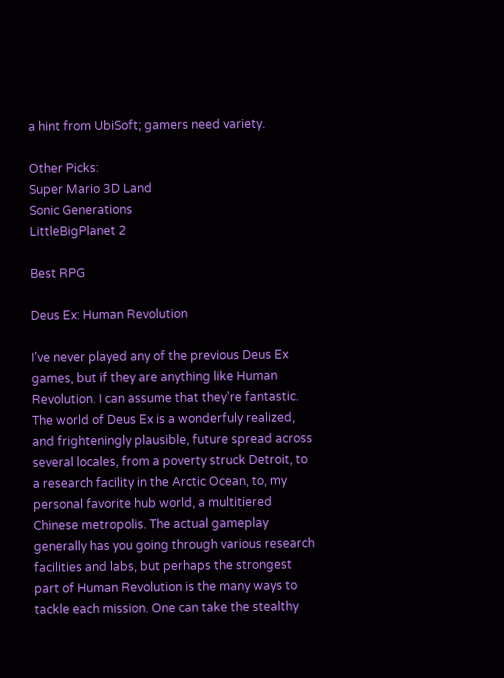a hint from UbiSoft; gamers need variety.

Other Picks:
Super Mario 3D Land
Sonic Generations
LittleBigPlanet 2

Best RPG

Deus Ex: Human Revolution

I’ve never played any of the previous Deus Ex games, but if they are anything like Human Revolution. I can assume that they’re fantastic. The world of Deus Ex is a wonderfuly realized, and frighteningly plausible, future spread across several locales, from a poverty struck Detroit, to a research facility in the Arctic Ocean, to, my personal favorite hub world, a multitiered Chinese metropolis. The actual gameplay generally has you going through various research facilities and labs, but perhaps the strongest part of Human Revolution is the many ways to tackle each mission. One can take the stealthy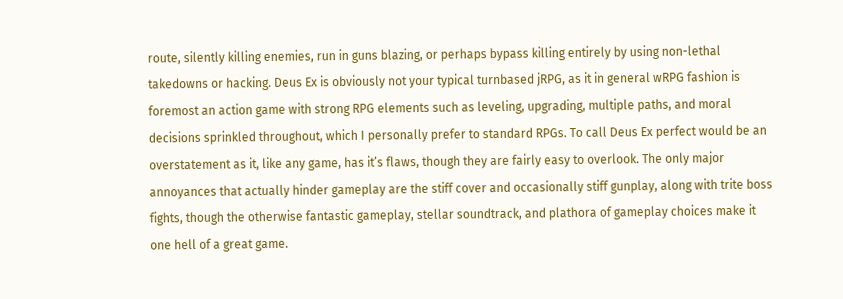route, silently killing enemies, run in guns blazing, or perhaps bypass killing entirely by using non-lethal takedowns or hacking. Deus Ex is obviously not your typical turnbased jRPG, as it in general wRPG fashion is foremost an action game with strong RPG elements such as leveling, upgrading, multiple paths, and moral decisions sprinkled throughout, which I personally prefer to standard RPGs. To call Deus Ex perfect would be an overstatement as it, like any game, has it’s flaws, though they are fairly easy to overlook. The only major annoyances that actually hinder gameplay are the stiff cover and occasionally stiff gunplay, along with trite boss fights, though the otherwise fantastic gameplay, stellar soundtrack, and plathora of gameplay choices make it one hell of a great game.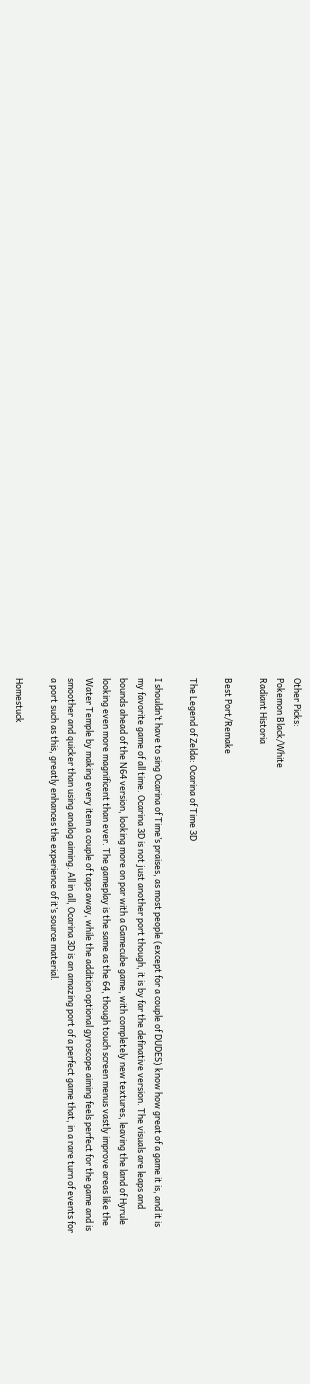Other Picks:
Pokemon Black/White
Radiant Historia

Best Port/Remake

The Legend of Zelda: Ocarina of Time 3D

I shouldn’t have to sing Ocarina of Time’s praises, as most people (except for a couple of DUDES) know how great of a game it is, and it is my favorite game of all time. Ocarina 3D is not just another port though, it is by far the definative version. The visuals are leaps and bounds ahead of the N64 version, looking more on par with a Gamecube game, with completely new textures, leaving the land of Hyrule looking even more magnificent than ever. The gameplay is the same as the 64, though touch screen menus vastly improve areas like the Water Temple by making every item a couple of taps away, while the addition optional gyroscope aiming feels perfect for the game and is smoother and quicker than using analog aiming. All in all, Ocarina 3D is an amazing port of a perfect game that, in a rare turn of events for a port such as this, greatly enhances the experience of it’s source material.

Homestuck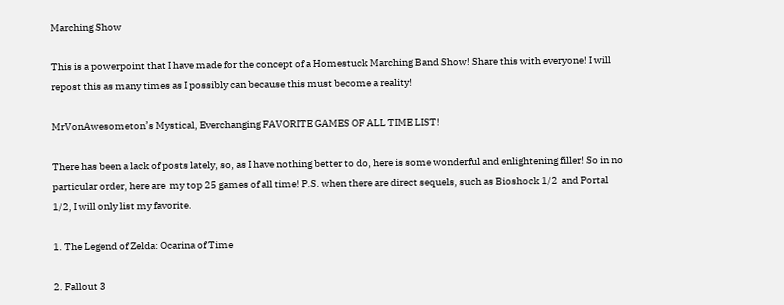Marching Show

This is a powerpoint that I have made for the concept of a Homestuck Marching Band Show! Share this with everyone! I will repost this as many times as I possibly can because this must become a reality!

MrVonAwesometon’s Mystical, Everchanging FAVORITE GAMES OF ALL TIME LIST!

There has been a lack of posts lately, so, as I have nothing better to do, here is some wonderful and enlightening filler! So in no particular order, here are  my top 25 games of all time! P.S. when there are direct sequels, such as Bioshock 1/2  and Portal 1/2, I will only list my favorite.

1. The Legend of Zelda: Ocarina of Time

2. Fallout 3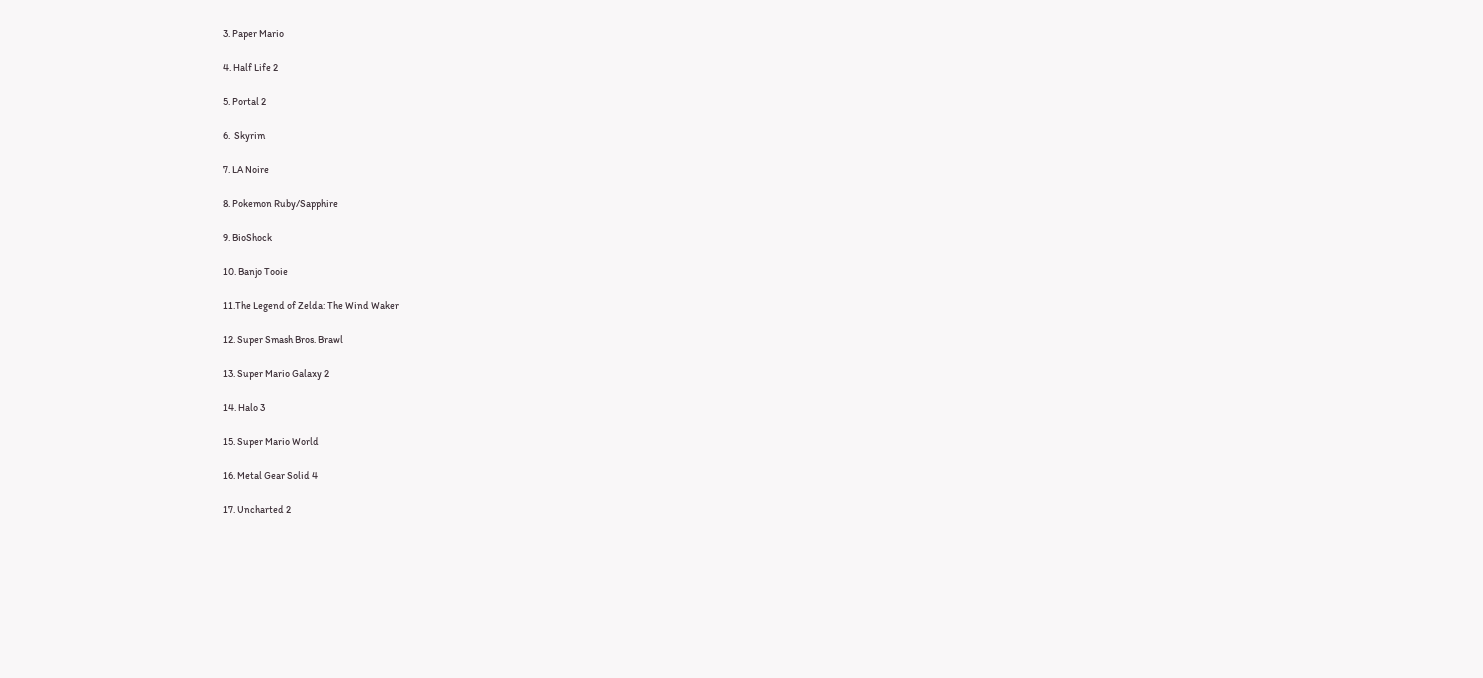3. Paper Mario

4. Half Life 2

5. Portal 2

6.  Skyrim

7. LA Noire

8. Pokemon Ruby/Sapphire

9. BioShock

10. Banjo Tooie

11.The Legend of Zelda: The Wind Waker

12. Super Smash Bros. Brawl

13. Super Mario Galaxy 2

14. Halo 3

15. Super Mario World

16. Metal Gear Solid 4

17. Uncharted 2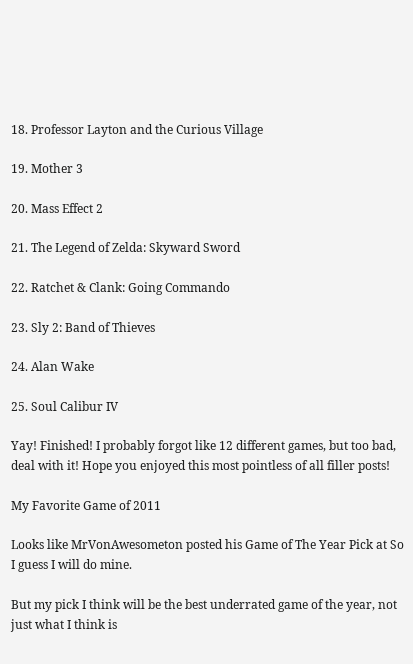18. Professor Layton and the Curious Village

19. Mother 3

20. Mass Effect 2

21. The Legend of Zelda: Skyward Sword

22. Ratchet & Clank: Going Commando

23. Sly 2: Band of Thieves

24. Alan Wake

25. Soul Calibur IV

Yay! Finished! I probably forgot like 12 different games, but too bad, deal with it! Hope you enjoyed this most pointless of all filler posts!

My Favorite Game of 2011

Looks like MrVonAwesometon posted his Game of The Year Pick at So I guess I will do mine.

But my pick I think will be the best underrated game of the year, not just what I think is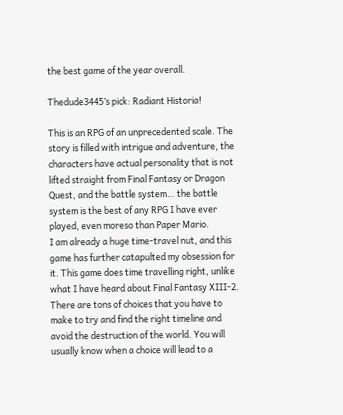the best game of the year overall.

Thedude3445’s pick: Radiant Historia!

This is an RPG of an unprecedented scale. The story is filled with intrigue and adventure, the characters have actual personality that is not lifted straight from Final Fantasy or Dragon Quest, and the battle system… the battle system is the best of any RPG I have ever played, even moreso than Paper Mario.
I am already a huge time-travel nut, and this game has further catapulted my obsession for it. This game does time travelling right, unlike what I have heard about Final Fantasy XIII-2. There are tons of choices that you have to make to try and find the right timeline and avoid the destruction of the world. You will usually know when a choice will lead to a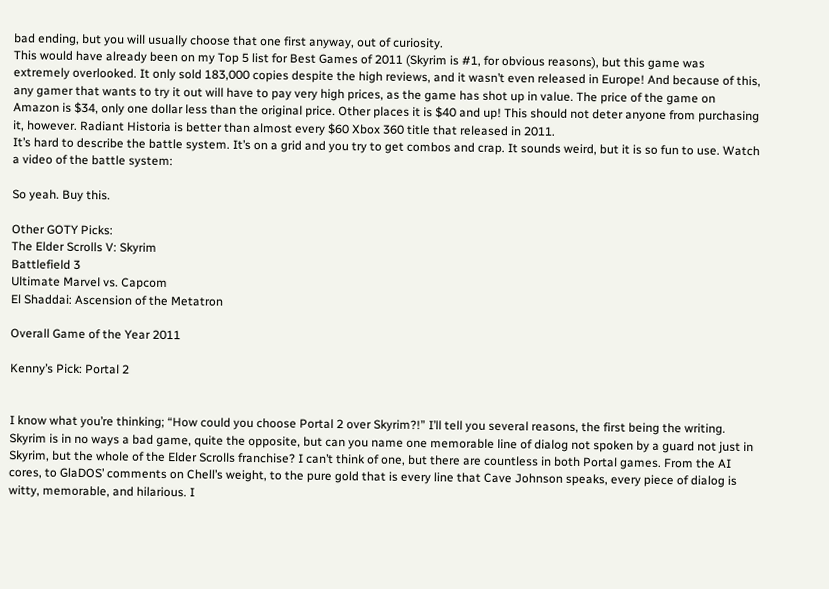bad ending, but you will usually choose that one first anyway, out of curiosity.
This would have already been on my Top 5 list for Best Games of 2011 (Skyrim is #1, for obvious reasons), but this game was extremely overlooked. It only sold 183,000 copies despite the high reviews, and it wasn’t even released in Europe! And because of this, any gamer that wants to try it out will have to pay very high prices, as the game has shot up in value. The price of the game on Amazon is $34, only one dollar less than the original price. Other places it is $40 and up! This should not deter anyone from purchasing it, however. Radiant Historia is better than almost every $60 Xbox 360 title that released in 2011.
It’s hard to describe the battle system. It’s on a grid and you try to get combos and crap. It sounds weird, but it is so fun to use. Watch a video of the battle system:

So yeah. Buy this.

Other GOTY Picks:
The Elder Scrolls V: Skyrim
Battlefield 3
Ultimate Marvel vs. Capcom
El Shaddai: Ascension of the Metatron

Overall Game of the Year 2011

Kenny’s Pick: Portal 2


I know what you’re thinking; “How could you choose Portal 2 over Skyrim?!” I’ll tell you several reasons, the first being the writing. Skyrim is in no ways a bad game, quite the opposite, but can you name one memorable line of dialog not spoken by a guard not just in Skyrim, but the whole of the Elder Scrolls franchise? I can’t think of one, but there are countless in both Portal games. From the AI cores, to GlaDOS’ comments on Chell’s weight, to the pure gold that is every line that Cave Johnson speaks, every piece of dialog is witty, memorable, and hilarious. I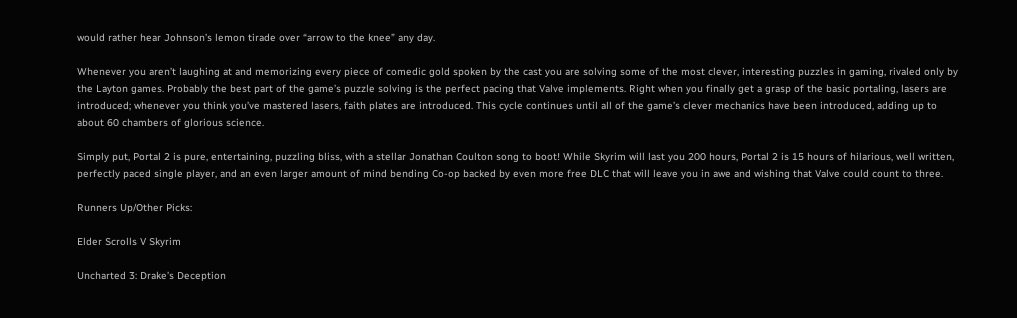would rather hear Johnson’s lemon tirade over “arrow to the knee” any day.

Whenever you aren’t laughing at and memorizing every piece of comedic gold spoken by the cast you are solving some of the most clever, interesting puzzles in gaming, rivaled only by the Layton games. Probably the best part of the game’s puzzle solving is the perfect pacing that Valve implements. Right when you finally get a grasp of the basic portaling, lasers are introduced; whenever you think you’ve mastered lasers, faith plates are introduced. This cycle continues until all of the game’s clever mechanics have been introduced, adding up to about 60 chambers of glorious science.

Simply put, Portal 2 is pure, entertaining, puzzling bliss, with a stellar Jonathan Coulton song to boot! While Skyrim will last you 200 hours, Portal 2 is 15 hours of hilarious, well written, perfectly paced single player, and an even larger amount of mind bending Co-op backed by even more free DLC that will leave you in awe and wishing that Valve could count to three.

Runners Up/Other Picks:

Elder Scrolls V Skyrim

Uncharted 3: Drake’s Deception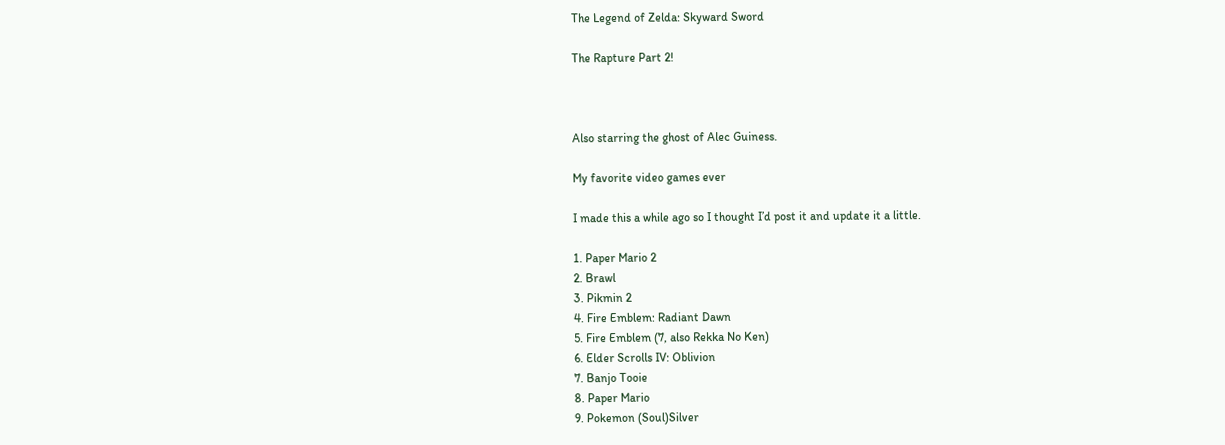The Legend of Zelda: Skyward Sword

The Rapture Part 2!



Also starring the ghost of Alec Guiness.

My favorite video games ever

I made this a while ago so I thought I’d post it and update it a little.

1. Paper Mario 2
2. Brawl
3. Pikmin 2
4. Fire Emblem: Radiant Dawn
5. Fire Emblem (7, also Rekka No Ken)
6. Elder Scrolls IV: Oblivion
7. Banjo Tooie
8. Paper Mario
9. Pokemon (Soul)Silver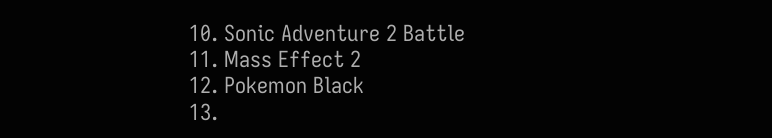10. Sonic Adventure 2 Battle
11. Mass Effect 2
12. Pokemon Black
13.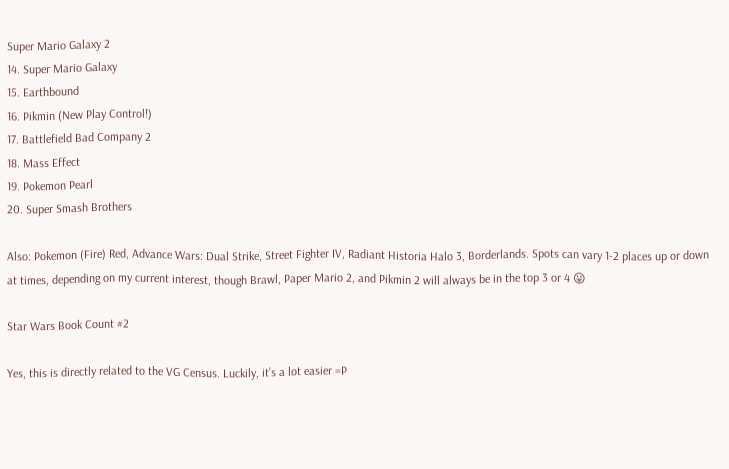Super Mario Galaxy 2
14. Super Mario Galaxy
15. Earthbound
16. Pikmin (New Play Control!)
17. Battlefield Bad Company 2
18. Mass Effect
19. Pokemon Pearl
20. Super Smash Brothers

Also: Pokemon (Fire) Red, Advance Wars: Dual Strike, Street Fighter IV, Radiant Historia Halo 3, Borderlands. Spots can vary 1-2 places up or down at times, depending on my current interest, though Brawl, Paper Mario 2, and Pikmin 2 will always be in the top 3 or 4 😛

Star Wars Book Count #2

Yes, this is directly related to the VG Census. Luckily, it’s a lot easier =P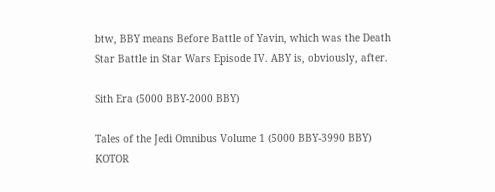btw, BBY means Before Battle of Yavin, which was the Death Star Battle in Star Wars Episode IV. ABY is, obviously, after.

Sith Era (5000 BBY-2000 BBY)

Tales of the Jedi Omnibus Volume 1 (5000 BBY-3990 BBY)
KOTOR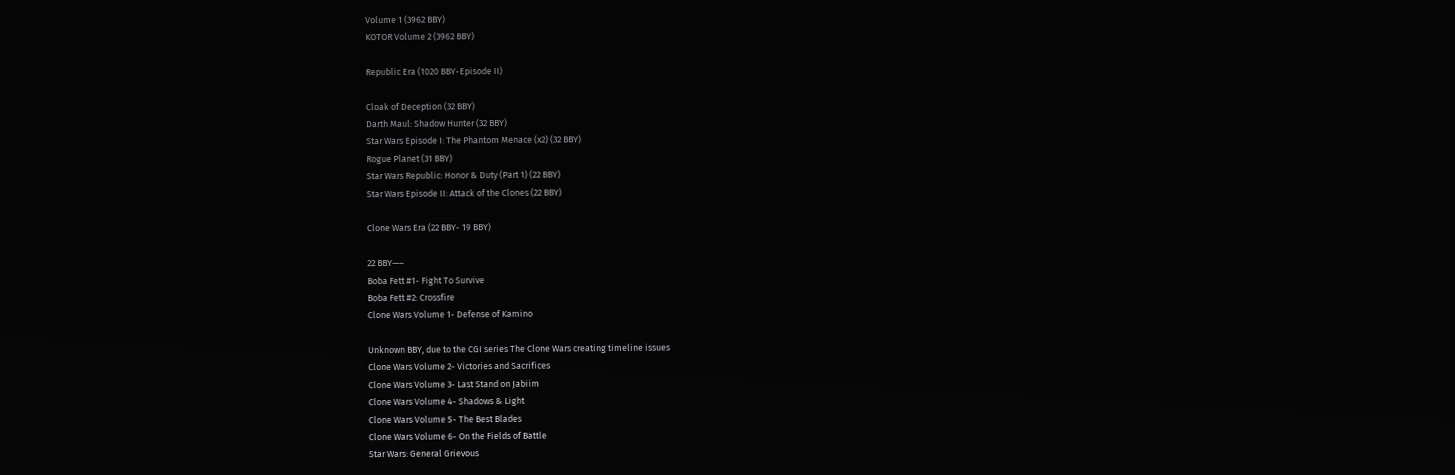Volume 1 (3962 BBY)
KOTOR Volume 2 (3962 BBY)

Republic Era (1020 BBY-Episode II)

Cloak of Deception (32 BBY)
Darth Maul: Shadow Hunter (32 BBY)
Star Wars Episode I: The Phantom Menace (x2) (32 BBY)
Rogue Planet (31 BBY)
Star Wars Republic: Honor & Duty (Part 1) (22 BBY)
Star Wars Episode II: Attack of the Clones (22 BBY)

Clone Wars Era (22 BBY- 19 BBY)

22 BBY—–
Boba Fett #1- Fight To Survive
Boba Fett #2: Crossfire
Clone Wars Volume 1- Defense of Kamino

Unknown BBY, due to the CGI series The Clone Wars creating timeline issues
Clone Wars Volume 2- Victories and Sacrifices
Clone Wars Volume 3- Last Stand on Jabiim
Clone Wars Volume 4- Shadows & Light
Clone Wars Volume 5- The Best Blades
Clone Wars Volume 6- On the Fields of Battle
Star Wars: General Grievous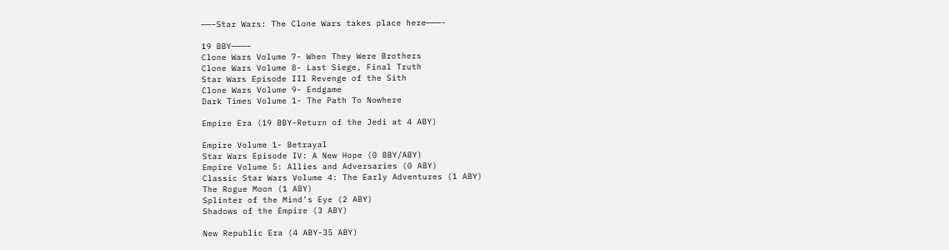——–Star Wars: The Clone Wars takes place here———-

19 BBY———–
Clone Wars Volume 7- When They Were Brothers
Clone Wars Volume 8- Last Siege, Final Truth
Star Wars Episode III Revenge of the Sith
Clone Wars Volume 9- Endgame
Dark Times Volume 1- The Path To Nowhere

Empire Era (19 BBY-Return of the Jedi at 4 ABY)

Empire Volume 1- Betrayal
Star Wars Episode IV: A New Hope (0 BBY/ABY)
Empire Volume 5: Allies and Adversaries (0 ABY)
Classic Star Wars Volume 4: The Early Adventures (1 ABY)
The Rogue Moon (1 ABY)
Splinter of the Mind’s Eye (2 ABY)
Shadows of the Empire (3 ABY)

New Republic Era (4 ABY-35 ABY)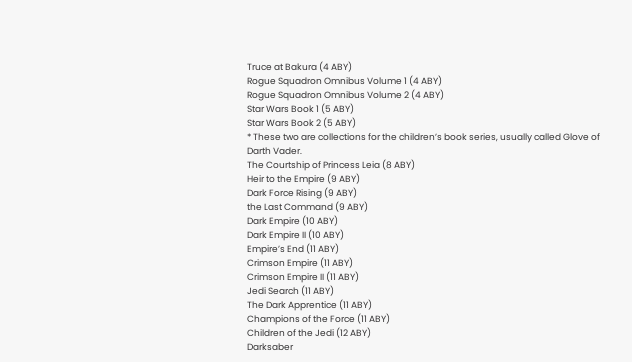Truce at Bakura (4 ABY)
Rogue Squadron Omnibus Volume 1 (4 ABY)
Rogue Squadron Omnibus Volume 2 (4 ABY)
Star Wars Book 1 (5 ABY)
Star Wars Book 2 (5 ABY)
* These two are collections for the children’s book series, usually called Glove of Darth Vader.
The Courtship of Princess Leia (8 ABY)
Heir to the Empire (9 ABY)
Dark Force Rising (9 ABY)
the Last Command (9 ABY)
Dark Empire (10 ABY)
Dark Empire II (10 ABY)
Empire’s End (11 ABY)
Crimson Empire (11 ABY)
Crimson Empire II (11 ABY)
Jedi Search (11 ABY)
The Dark Apprentice (11 ABY)
Champions of the Force (11 ABY)
Children of the Jedi (12 ABY)
Darksaber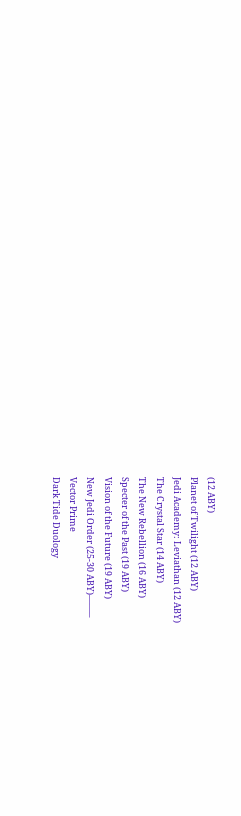(12 ABY)
Planet of Twilight (12 ABY)
Jedi Academy: Leviathan (12 ABY)
The Crystal Star (14 ABY)
The New Rebellion (16 ABY)
Specter of the Past (19 ABY)
Vision of the Future (19 ABY)
New Jedi Order (25-30 ABY)——–
Vector Prime
Dark Tide Duology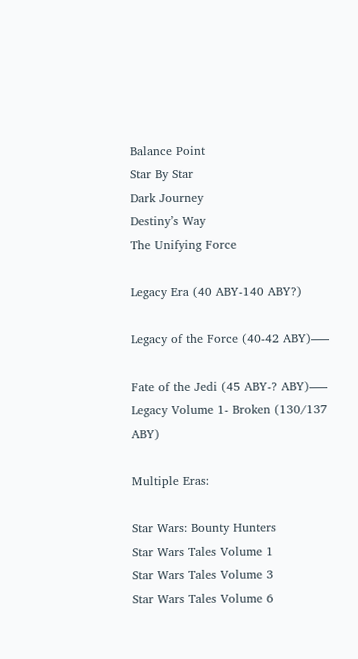Balance Point
Star By Star
Dark Journey
Destiny’s Way
The Unifying Force

Legacy Era (40 ABY-140 ABY?)

Legacy of the Force (40-42 ABY)—–

Fate of the Jedi (45 ABY-? ABY)—–
Legacy Volume 1- Broken (130/137 ABY)

Multiple Eras:

Star Wars: Bounty Hunters
Star Wars Tales Volume 1
Star Wars Tales Volume 3
Star Wars Tales Volume 6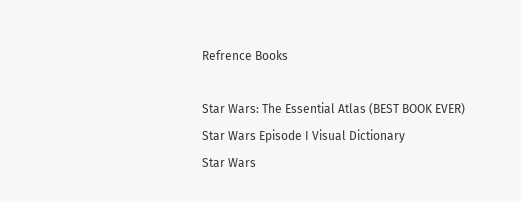Refrence Books

Star Wars: The Essential Atlas (BEST BOOK EVER)
Star Wars Episode I Visual Dictionary
Star Wars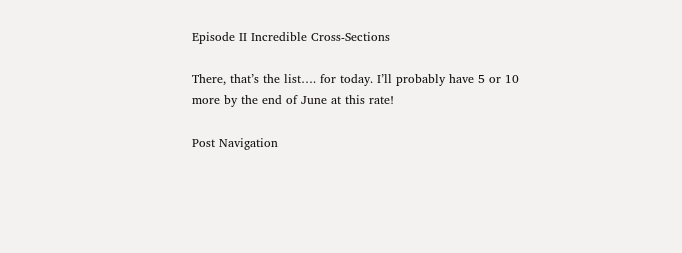Episode II Incredible Cross-Sections

There, that’s the list…. for today. I’ll probably have 5 or 10 more by the end of June at this rate!

Post Navigation